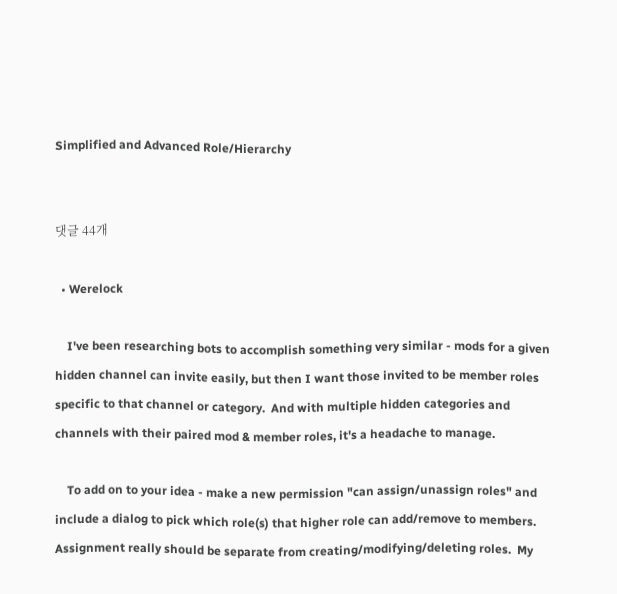Simplified and Advanced Role/Hierarchy


댓글 44개

  • Werelock

    I've been researching bots to accomplish something very similar - mods for a given hidden channel can invite easily, but then I want those invited to be member roles specific to that channel or category.  And with multiple hidden categories and channels with their paired mod & member roles, it's a headache to manage.

    To add on to your idea - make a new permission "can assign/unassign roles" and include a dialog to pick which role(s) that higher role can add/remove to members.  Assignment really should be separate from creating/modifying/deleting roles.  My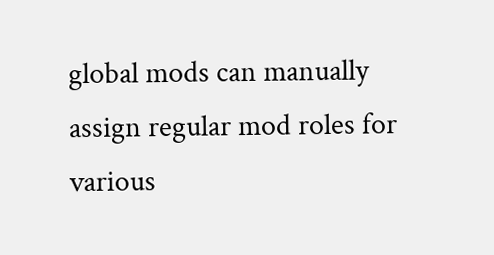global mods can manually assign regular mod roles for various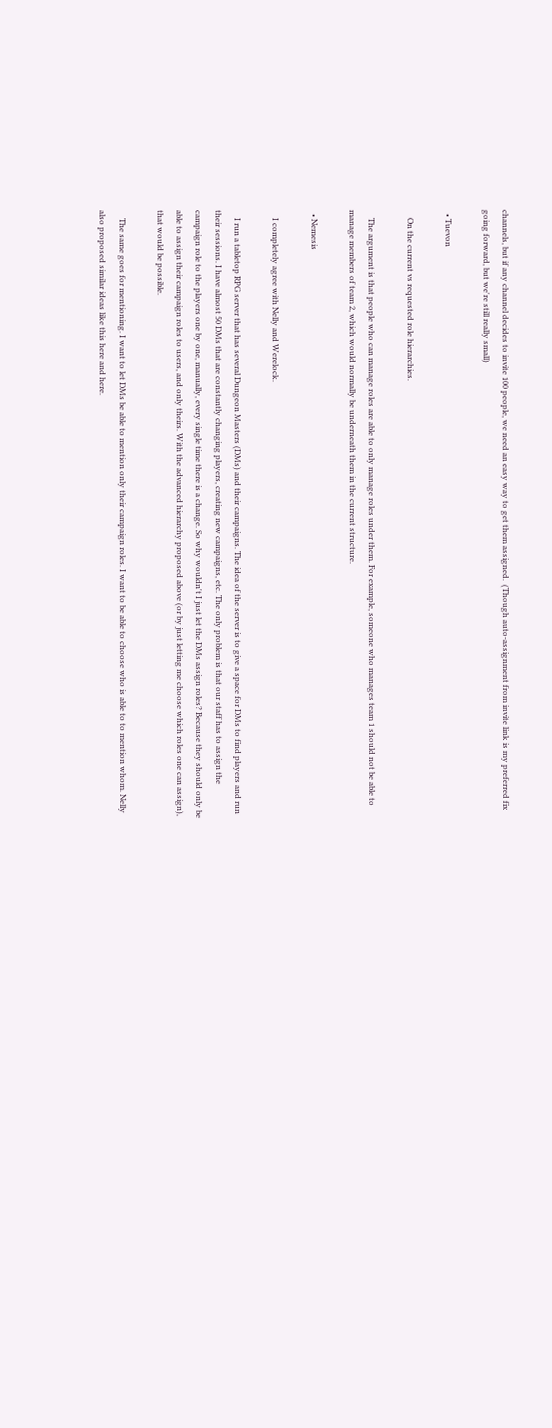channels, but if any channel decides to invite 100 people, we need an easy way to get them assigned.  (Though auto-assignment from invite link is my preferred fix going forward, but we're still really small)

  • Tuevon

    On the current vs requested role hierarchies.

    The argument is that people who can manage roles are able to only manage roles under them. For example, someone who manages team 1 should not be able to manage members of team 2, which would normally be underneath them in the current structure.

  • Nemesis

    I completely agree with Nelly and Werelock.

    I run a tabletop RPG server that has several Dungeon Masters (DMs) and their campaigns. The idea of the server is to give a space for DMs to find players and run their sessions. I have almost 50 DMs that are constantly changing players, creating new campaigns, etc. The only problem is that our staff has to assign the campaign role to the players one by one, manually, every single time there is a change. So why wouldn't I just let the DMs assign roles? Because they should only be able to assign their campaign roles to users, and only theirs. With the advanced hierarchy proposed above (or by just letting me choose which roles one can assign), that would be possible.

    The same goes for mentioning. I want to let DMs be able to mention only their campaign roles. I want to be able to choose who is able to to mention whom. Nelly also proposed similar ideas like this here and here.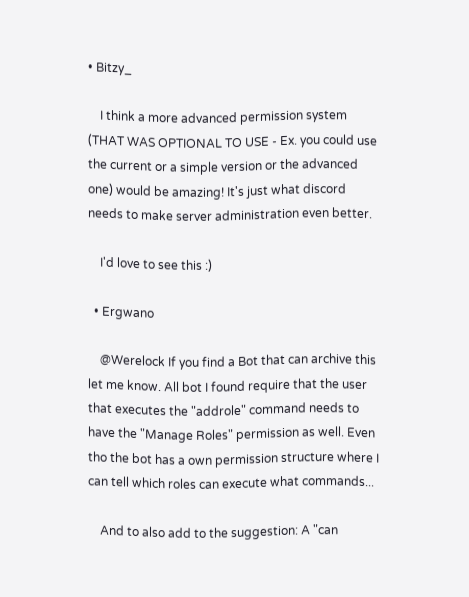• Bitzy_

    I think a more advanced permission system (THAT WAS OPTIONAL TO USE - Ex. you could use the current or a simple version or the advanced one) would be amazing! It's just what discord needs to make server administration even better.

    I'd love to see this :)

  • Ergwano

    @Werelock If you find a Bot that can archive this let me know. All bot I found require that the user that executes the "addrole" command needs to have the "Manage Roles" permission as well. Even tho the bot has a own permission structure where I can tell which roles can execute what commands...

    And to also add to the suggestion: A "can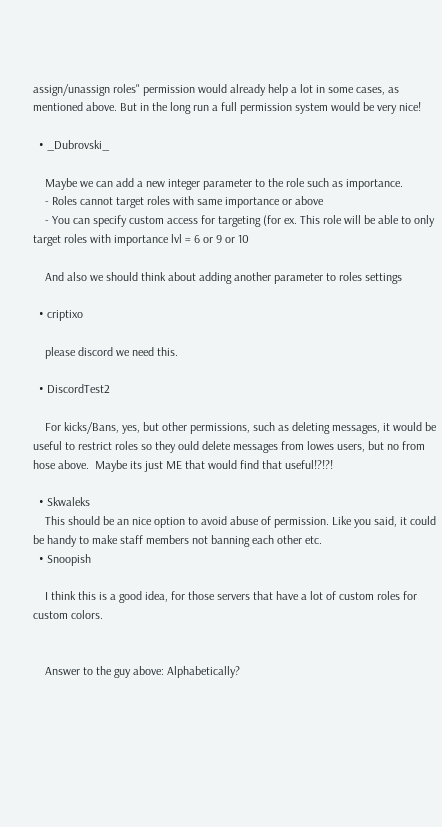assign/unassign roles" permission would already help a lot in some cases, as mentioned above. But in the long run a full permission system would be very nice!

  • _Dubrovski_

    Maybe we can add a new integer parameter to the role such as importance.
    - Roles cannot target roles with same importance or above
    - You can specify custom access for targeting (for ex. This role will be able to only target roles with importance lvl = 6 or 9 or 10

    And also we should think about adding another parameter to roles settings

  • criptixo

    please discord we need this.

  • DiscordTest2

    For kicks/Bans, yes, but other permissions, such as deleting messages, it would be useful to restrict roles so they ould delete messages from lowes users, but no from hose above.  Maybe its just ME that would find that useful!?!?!

  • Skwaleks
    This should be an nice option to avoid abuse of permission. Like you said, it could be handy to make staff members not banning each other etc.
  • Snoopish

    I think this is a good idea, for those servers that have a lot of custom roles for custom colors.


    Answer to the guy above: Alphabetically?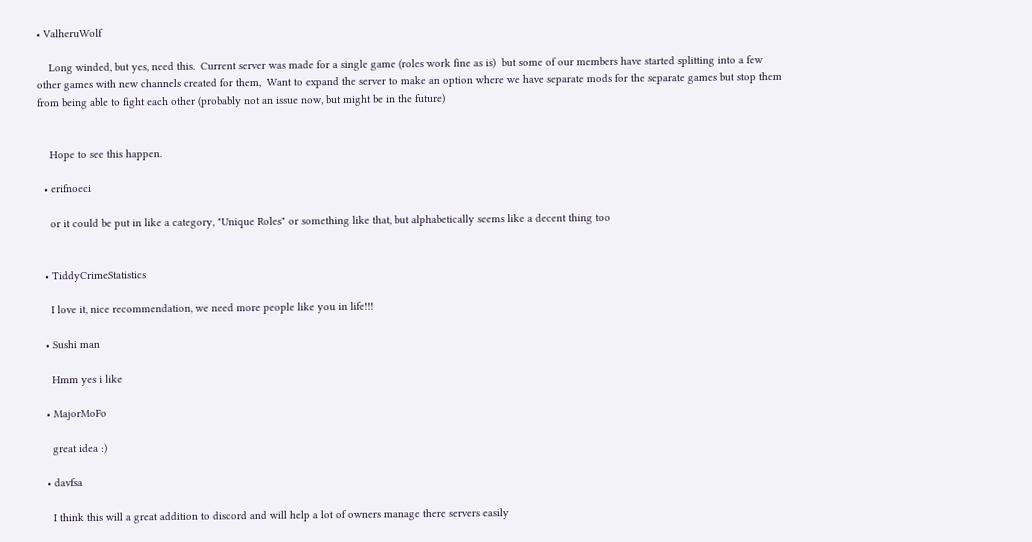• ValheruWolf

    Long winded, but yes, need this.  Current server was made for a single game (roles work fine as is)  but some of our members have started splitting into a few other games with new channels created for them,  Want to expand the server to make an option where we have separate mods for the separate games but stop them from being able to fight each other (probably not an issue now, but might be in the future)


    Hope to see this happen.

  • erifnoeci

    or it could be put in like a category, "Unique Roles" or something like that, but alphabetically seems like a decent thing too


  • TiddyCrimeStatistics

    I love it, nice recommendation, we need more people like you in life!!!

  • Sushi man

    Hmm yes i like

  • MajorMoFo

    great idea :)

  • davfsa

    I think this will a great addition to discord and will help a lot of owners manage there servers easily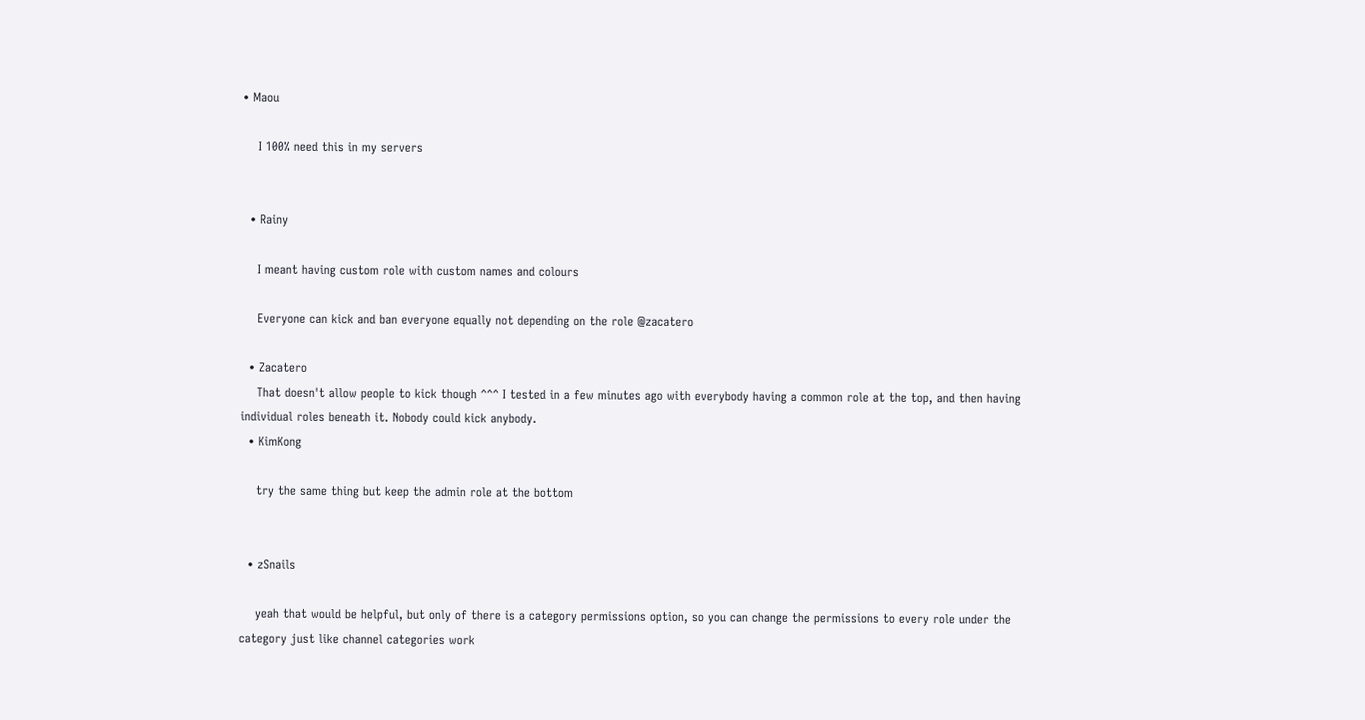• Maou

    I 100% need this in my servers


  • Rainy

    I meant having custom role with custom names and colours

    Everyone can kick and ban everyone equally not depending on the role @zacatero

  • Zacatero
    That doesn't allow people to kick though ^^^ I tested in a few minutes ago with everybody having a common role at the top, and then having individual roles beneath it. Nobody could kick anybody.
  • KimKong

    try the same thing but keep the admin role at the bottom


  • zSnails

    yeah that would be helpful, but only of there is a category permissions option, so you can change the permissions to every role under the category just like channel categories work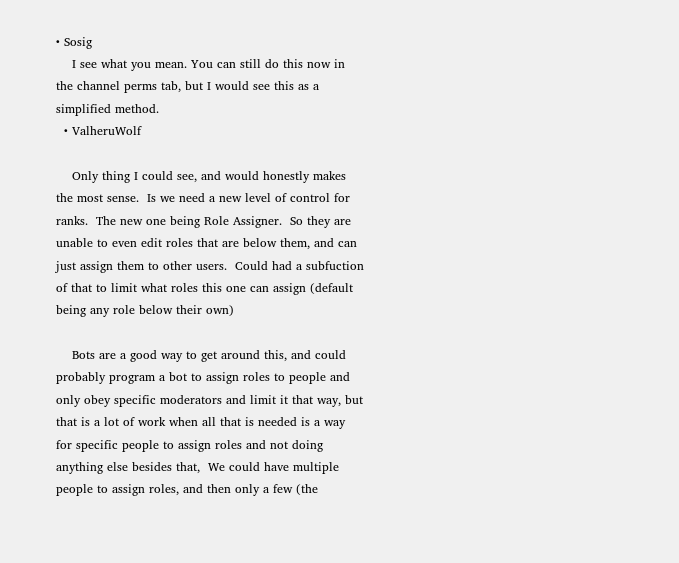• Sosig
    I see what you mean. You can still do this now in the channel perms tab, but I would see this as a simplified method.
  • ValheruWolf

    Only thing I could see, and would honestly makes the most sense.  Is we need a new level of control for ranks.  The new one being Role Assigner.  So they are unable to even edit roles that are below them, and can just assign them to other users.  Could had a subfuction of that to limit what roles this one can assign (default being any role below their own)

    Bots are a good way to get around this, and could probably program a bot to assign roles to people and only obey specific moderators and limit it that way, but that is a lot of work when all that is needed is a way for specific people to assign roles and not doing anything else besides that,  We could have multiple people to assign roles, and then only a few (the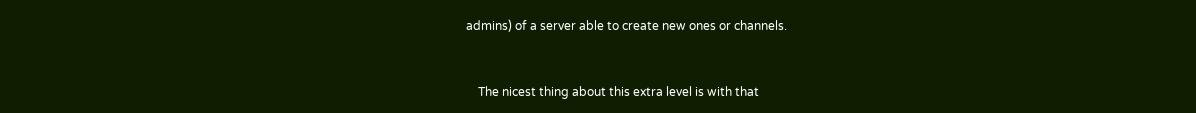admins) of a server able to create new ones or channels.


    The nicest thing about this extra level is with that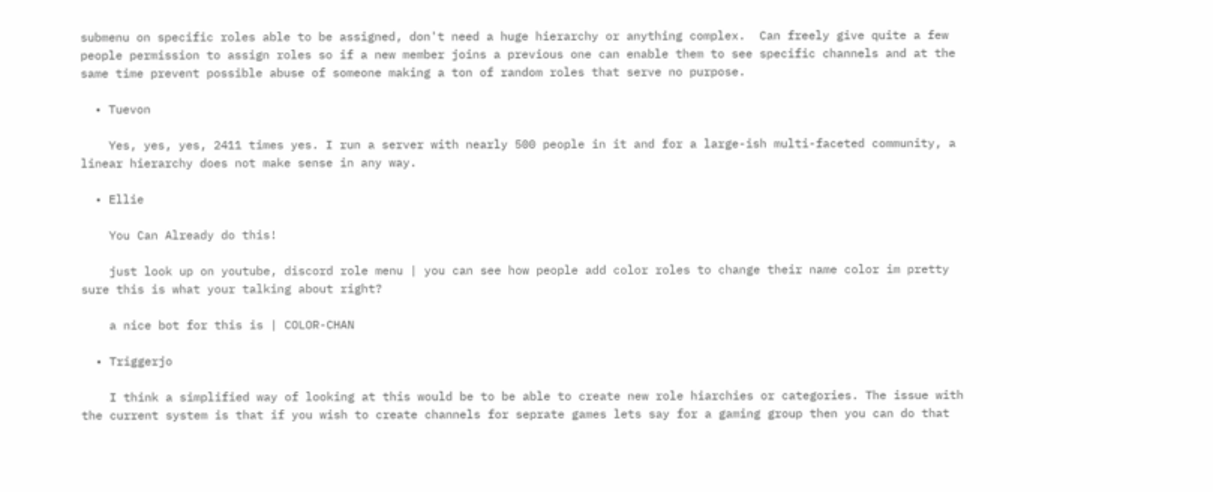submenu on specific roles able to be assigned, don't need a huge hierarchy or anything complex.  Can freely give quite a few people permission to assign roles so if a new member joins a previous one can enable them to see specific channels and at the same time prevent possible abuse of someone making a ton of random roles that serve no purpose.

  • Tuevon

    Yes, yes, yes, 2411 times yes. I run a server with nearly 500 people in it and for a large-ish multi-faceted community, a linear hierarchy does not make sense in any way.

  • Ellie

    You Can Already do this!

    just look up on youtube, discord role menu | you can see how people add color roles to change their name color im pretty sure this is what your talking about right?

    a nice bot for this is | COLOR-CHAN

  • Triggerjo

    I think a simplified way of looking at this would be to be able to create new role hiarchies or categories. The issue with the current system is that if you wish to create channels for seprate games lets say for a gaming group then you can do that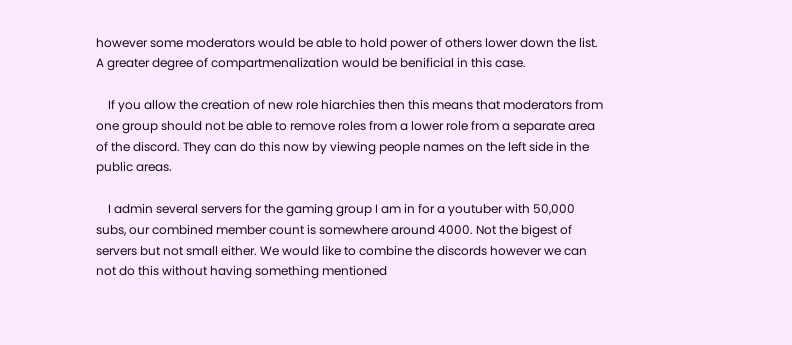however some moderators would be able to hold power of others lower down the list. A greater degree of compartmenalization would be benificial in this case.

    If you allow the creation of new role hiarchies then this means that moderators from one group should not be able to remove roles from a lower role from a separate area of the discord. They can do this now by viewing people names on the left side in the public areas.

    I admin several servers for the gaming group I am in for a youtuber with 50,000 subs, our combined member count is somewhere around 4000. Not the bigest of servers but not small either. We would like to combine the discords however we can not do this without having something mentioned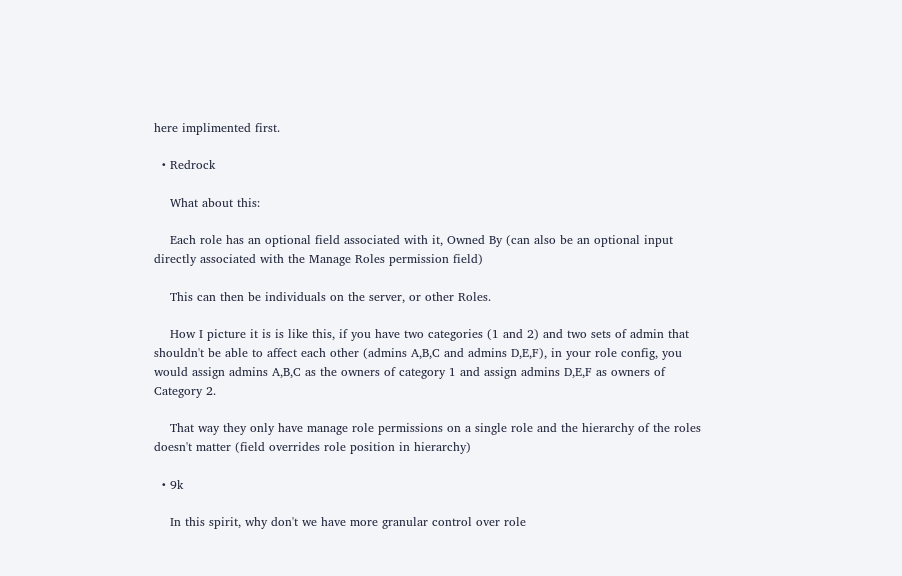here implimented first.

  • Redrock

    What about this:

    Each role has an optional field associated with it, Owned By (can also be an optional input directly associated with the Manage Roles permission field)

    This can then be individuals on the server, or other Roles.

    How I picture it is is like this, if you have two categories (1 and 2) and two sets of admin that shouldn't be able to affect each other (admins A,B,C and admins D,E,F), in your role config, you would assign admins A,B,C as the owners of category 1 and assign admins D,E,F as owners of Category 2.

    That way they only have manage role permissions on a single role and the hierarchy of the roles doesn't matter (field overrides role position in hierarchy)

  • 9k

    In this spirit, why don't we have more granular control over role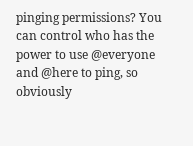pinging permissions? You can control who has the power to use @everyone and @here to ping, so obviously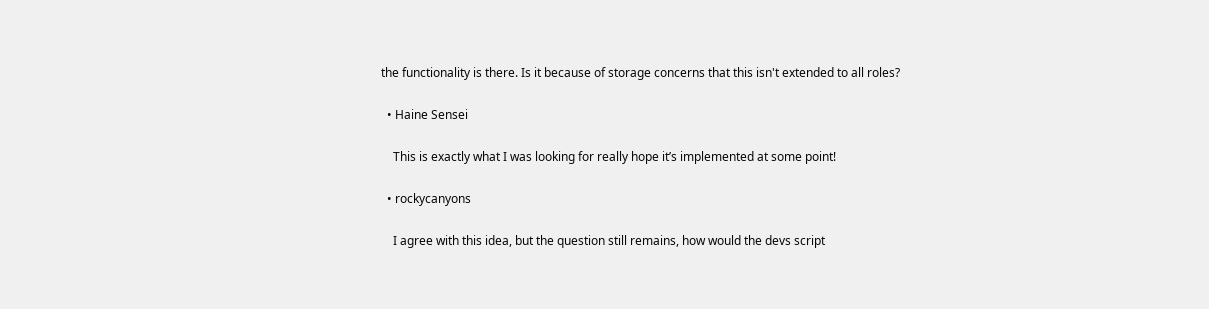the functionality is there. Is it because of storage concerns that this isn't extended to all roles?

  • Haine Sensei

    This is exactly what I was looking for really hope it’s implemented at some point!

  • rockycanyons

    I agree with this idea, but the question still remains, how would the devs script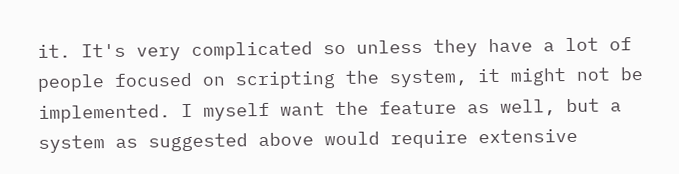it. It's very complicated so unless they have a lot of people focused on scripting the system, it might not be implemented. I myself want the feature as well, but a system as suggested above would require extensive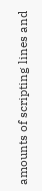amounts of scripting lines and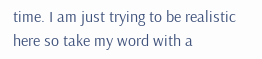time. I am just trying to be realistic here so take my word with a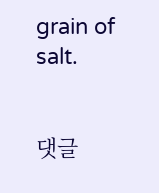grain of salt.


댓글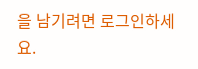을 남기려면 로그인하세요.